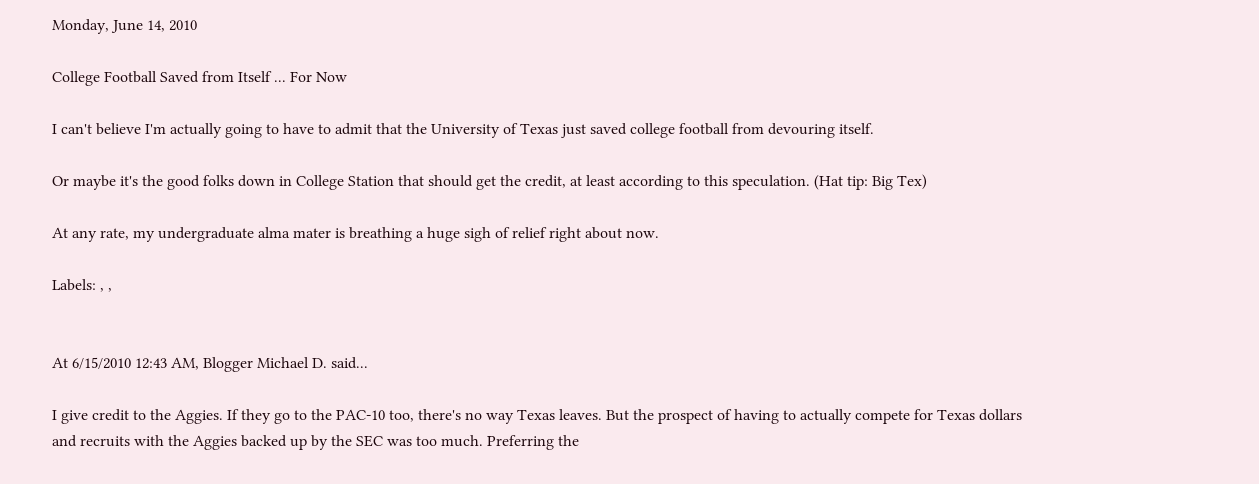Monday, June 14, 2010

College Football Saved from Itself ... For Now

I can't believe I'm actually going to have to admit that the University of Texas just saved college football from devouring itself.

Or maybe it's the good folks down in College Station that should get the credit, at least according to this speculation. (Hat tip: Big Tex)

At any rate, my undergraduate alma mater is breathing a huge sigh of relief right about now.

Labels: , ,


At 6/15/2010 12:43 AM, Blogger Michael D. said...

I give credit to the Aggies. If they go to the PAC-10 too, there's no way Texas leaves. But the prospect of having to actually compete for Texas dollars and recruits with the Aggies backed up by the SEC was too much. Preferring the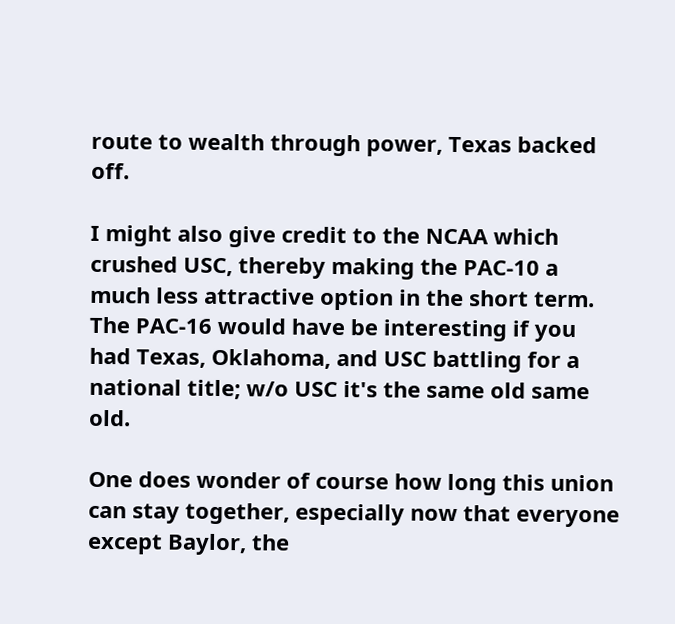route to wealth through power, Texas backed off.

I might also give credit to the NCAA which crushed USC, thereby making the PAC-10 a much less attractive option in the short term. The PAC-16 would have be interesting if you had Texas, Oklahoma, and USC battling for a national title; w/o USC it's the same old same old.

One does wonder of course how long this union can stay together, especially now that everyone except Baylor, the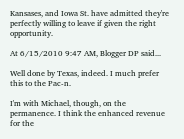Kansases, and Iowa St. have admitted they're perfectly willing to leave if given the right opportunity.

At 6/15/2010 9:47 AM, Blogger DP said...

Well done by Texas, indeed. I much prefer this to the Pac-n.

I'm with Michael, though, on the permanence. I think the enhanced revenue for the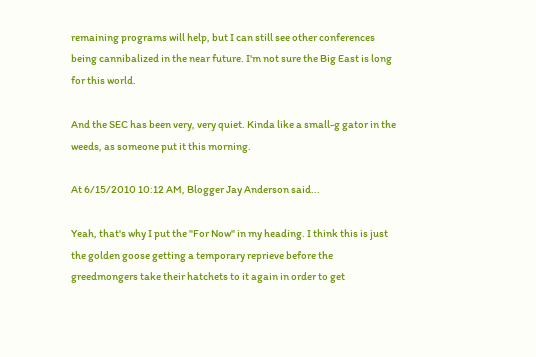remaining programs will help, but I can still see other conferences being cannibalized in the near future. I'm not sure the Big East is long for this world.

And the SEC has been very, very quiet. Kinda like a small-g gator in the weeds, as someone put it this morning.

At 6/15/2010 10:12 AM, Blogger Jay Anderson said...

Yeah, that's why I put the "For Now" in my heading. I think this is just the golden goose getting a temporary reprieve before the greedmongers take their hatchets to it again in order to get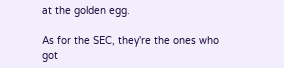at the golden egg.

As for the SEC, they're the ones who got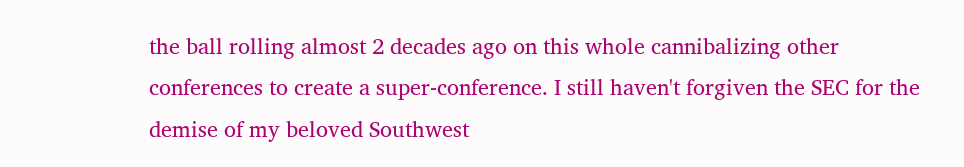the ball rolling almost 2 decades ago on this whole cannibalizing other conferences to create a super-conference. I still haven't forgiven the SEC for the demise of my beloved Southwest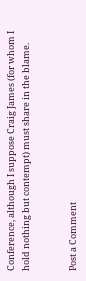Conference, although I suppose Craig James (for whom I hold nothing but contempt) must share in the blame.


Post a Comment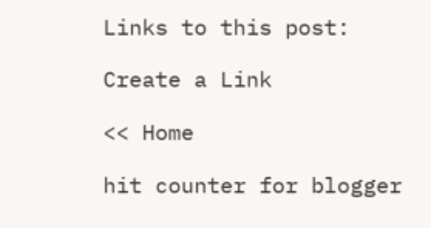Links to this post:

Create a Link

<< Home

hit counter for blogger